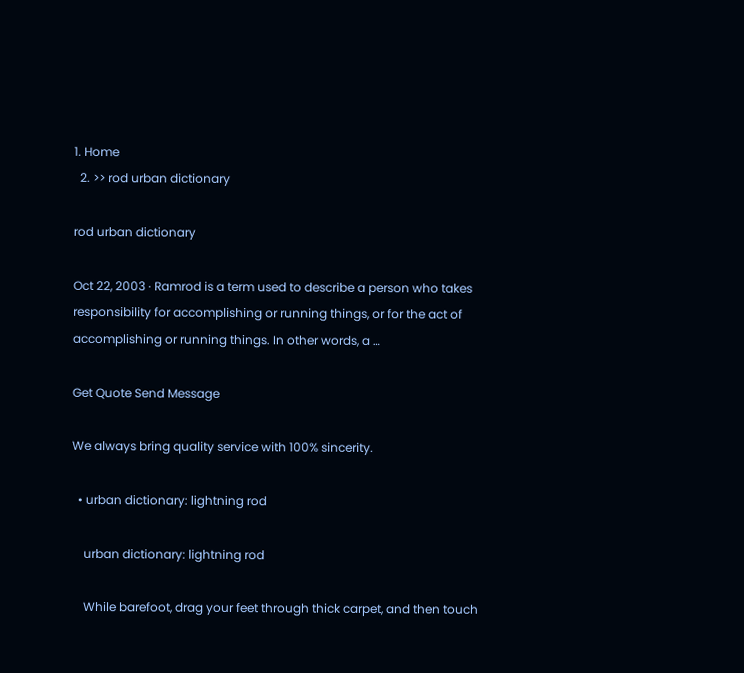1. Home
  2. >> rod urban dictionary

rod urban dictionary

Oct 22, 2003 · Ramrod is a term used to describe a person who takes responsibility for accomplishing or running things, or for the act of accomplishing or running things. In other words, a …

Get Quote Send Message

We always bring quality service with 100% sincerity.

  • urban dictionary: lightning rod

    urban dictionary: lightning rod

    While barefoot, drag your feet through thick carpet, and then touch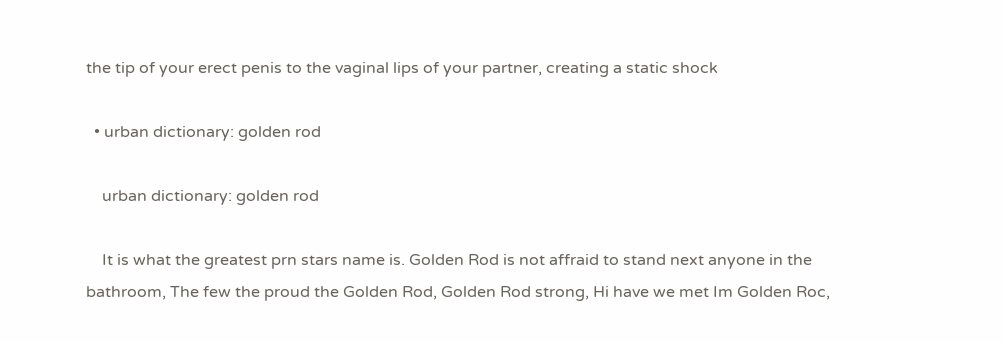the tip of your erect penis to the vaginal lips of your partner, creating a static shock

  • urban dictionary: golden rod

    urban dictionary: golden rod

    It is what the greatest prn stars name is. Golden Rod is not affraid to stand next anyone in the bathroom, The few the proud the Golden Rod, Golden Rod strong, Hi have we met Im Golden Roc,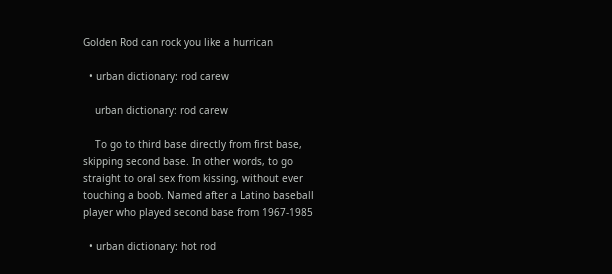Golden Rod can rock you like a hurrican

  • urban dictionary: rod carew

    urban dictionary: rod carew

    To go to third base directly from first base, skipping second base. In other words, to go straight to oral sex from kissing, without ever touching a boob. Named after a Latino baseball player who played second base from 1967-1985

  • urban dictionary: hot rod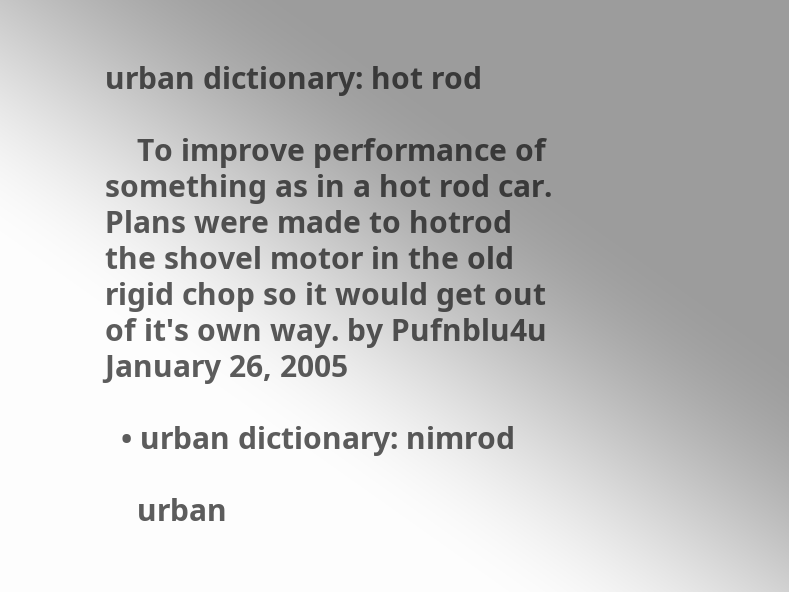urban dictionary: hot rod

    To improve performance of something as in a hot rod car. Plans were made to hotrod the shovel motor in the old rigid chop so it would get out of it's own way. by Pufnblu4u January 26, 2005

  • urban dictionary: nimrod

    urban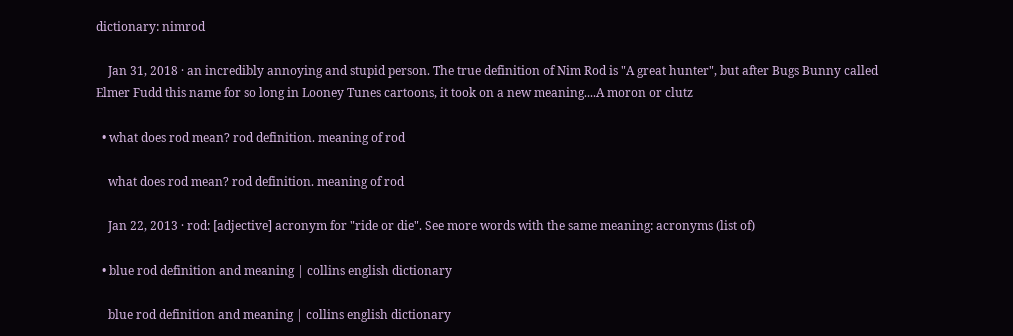dictionary: nimrod

    Jan 31, 2018 · an incredibly annoying and stupid person. The true definition of Nim Rod is "A great hunter", but after Bugs Bunny called Elmer Fudd this name for so long in Looney Tunes cartoons, it took on a new meaning....A moron or clutz

  • what does rod mean? rod definition. meaning of rod

    what does rod mean? rod definition. meaning of rod

    Jan 22, 2013 · rod: [adjective] acronym for "ride or die". See more words with the same meaning: acronyms (list of)

  • blue rod definition and meaning | collins english dictionary

    blue rod definition and meaning | collins english dictionary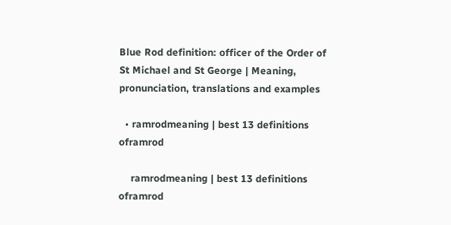Blue Rod definition: officer of the Order of St Michael and St George | Meaning, pronunciation, translations and examples

  • ramrodmeaning | best 13 definitions oframrod

    ramrodmeaning | best 13 definitions oframrod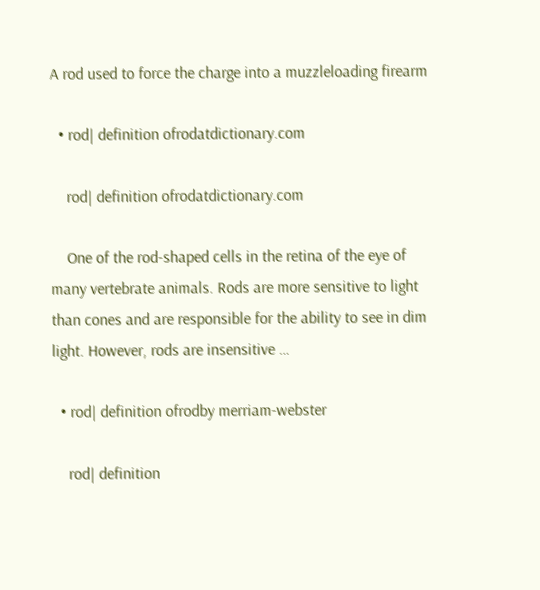A rod used to force the charge into a muzzleloading firearm

  • rod| definition ofrodatdictionary.com

    rod| definition ofrodatdictionary.com

    One of the rod-shaped cells in the retina of the eye of many vertebrate animals. Rods are more sensitive to light than cones and are responsible for the ability to see in dim light. However, rods are insensitive …

  • rod| definition ofrodby merriam-webster

    rod| definition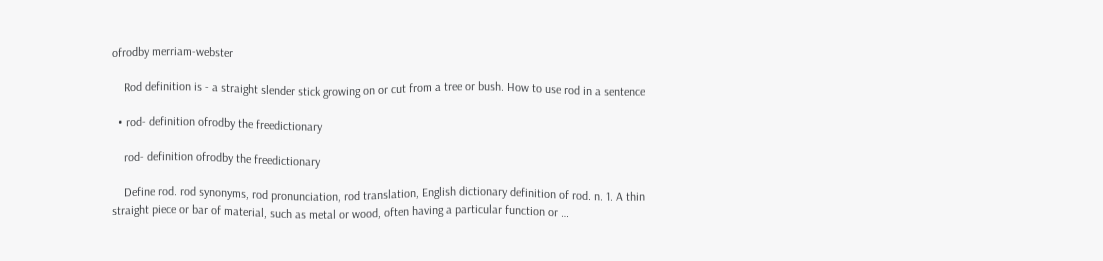ofrodby merriam-webster

    Rod definition is - a straight slender stick growing on or cut from a tree or bush. How to use rod in a sentence

  • rod- definition ofrodby the freedictionary

    rod- definition ofrodby the freedictionary

    Define rod. rod synonyms, rod pronunciation, rod translation, English dictionary definition of rod. n. 1. A thin straight piece or bar of material, such as metal or wood, often having a particular function or …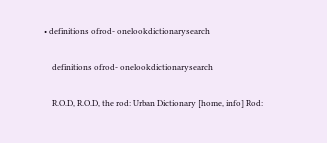• definitions ofrod- onelookdictionarysearch

    definitions ofrod- onelookdictionarysearch

    R.O.D, R.O.D, the rod: Urban Dictionary [home, info] Rod: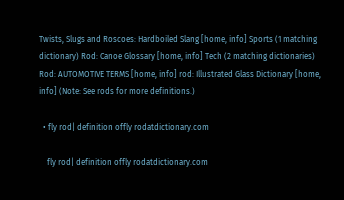Twists, Slugs and Roscoes: Hardboiled Slang [home, info] Sports (1 matching dictionary) Rod: Canoe Glossary [home, info] Tech (2 matching dictionaries) Rod: AUTOMOTIVE TERMS [home, info] rod: Illustrated Glass Dictionary [home, info] (Note: See rods for more definitions.)

  • fly rod| definition offly rodatdictionary.com

    fly rod| definition offly rodatdictionary.com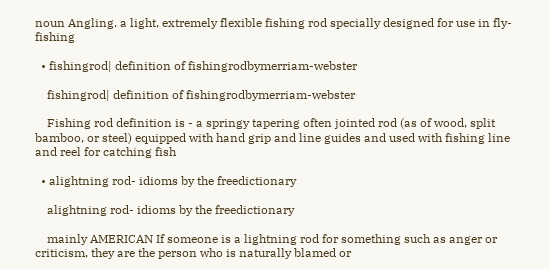noun Angling. a light, extremely flexible fishing rod specially designed for use in fly-fishing

  • fishingrod| definition of fishingrodbymerriam-webster

    fishingrod| definition of fishingrodbymerriam-webster

    Fishing rod definition is - a springy tapering often jointed rod (as of wood, split bamboo, or steel) equipped with hand grip and line guides and used with fishing line and reel for catching fish

  • alightning rod- idioms by the freedictionary

    alightning rod- idioms by the freedictionary

    mainly AMERICAN If someone is a lightning rod for something such as anger or criticism, they are the person who is naturally blamed or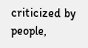criticized by people,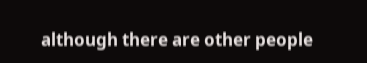although there are other people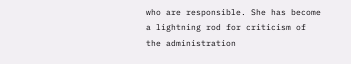who are responsible. She has become a lightning rod for criticism of the administration